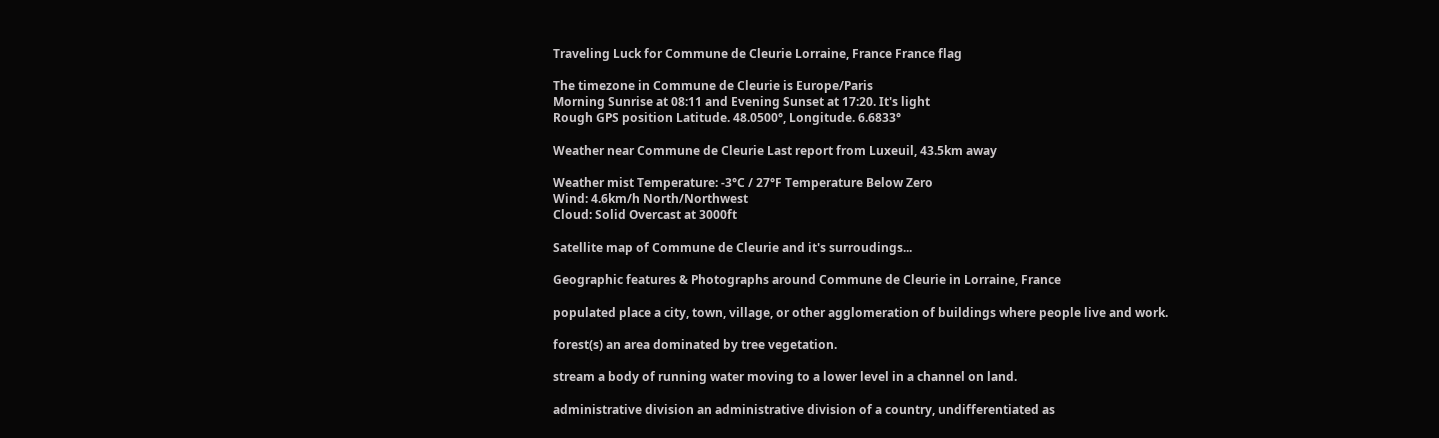Traveling Luck for Commune de Cleurie Lorraine, France France flag

The timezone in Commune de Cleurie is Europe/Paris
Morning Sunrise at 08:11 and Evening Sunset at 17:20. It's light
Rough GPS position Latitude. 48.0500°, Longitude. 6.6833°

Weather near Commune de Cleurie Last report from Luxeuil, 43.5km away

Weather mist Temperature: -3°C / 27°F Temperature Below Zero
Wind: 4.6km/h North/Northwest
Cloud: Solid Overcast at 3000ft

Satellite map of Commune de Cleurie and it's surroudings...

Geographic features & Photographs around Commune de Cleurie in Lorraine, France

populated place a city, town, village, or other agglomeration of buildings where people live and work.

forest(s) an area dominated by tree vegetation.

stream a body of running water moving to a lower level in a channel on land.

administrative division an administrative division of a country, undifferentiated as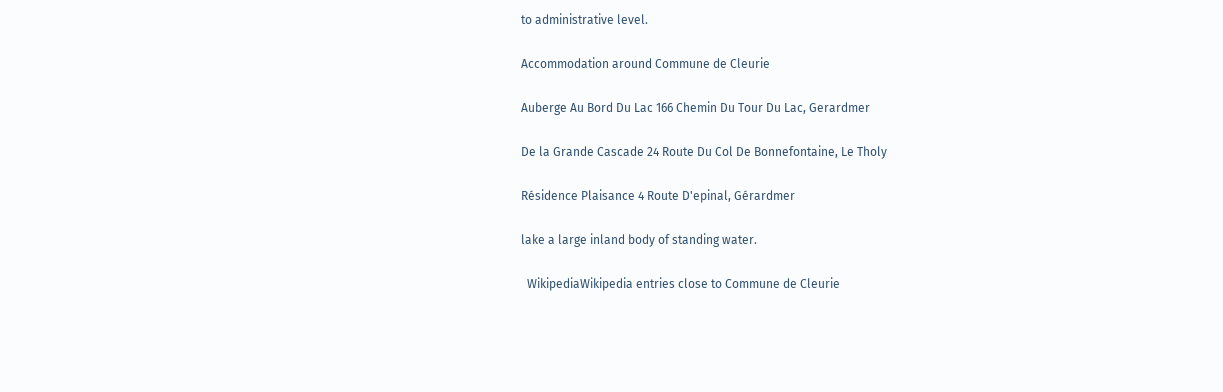to administrative level.

Accommodation around Commune de Cleurie

Auberge Au Bord Du Lac 166 Chemin Du Tour Du Lac, Gerardmer

De la Grande Cascade 24 Route Du Col De Bonnefontaine, Le Tholy

Résidence Plaisance 4 Route D'epinal, Gérardmer

lake a large inland body of standing water.

  WikipediaWikipedia entries close to Commune de Cleurie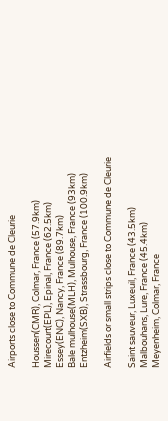Airports close to Commune de Cleurie

Houssen(CMR), Colmar, France (57.9km)
Mirecourt(EPL), Epinal, France (62.5km)
Essey(ENC), Nancy, France (89.7km)
Bale mulhouse(MLH), Mulhouse, France (93km)
Entzheim(SXB), Strassbourg, France (100.9km)

Airfields or small strips close to Commune de Cleurie

Saint sauveur, Luxeuil, France (43.5km)
Malbouhans, Lure, France (45.4km)
Meyenheim, Colmar, France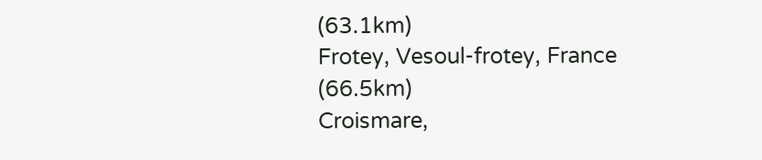(63.1km)
Frotey, Vesoul-frotey, France (66.5km)
Croismare,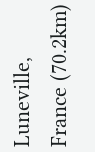Luneville, France (70.2km)